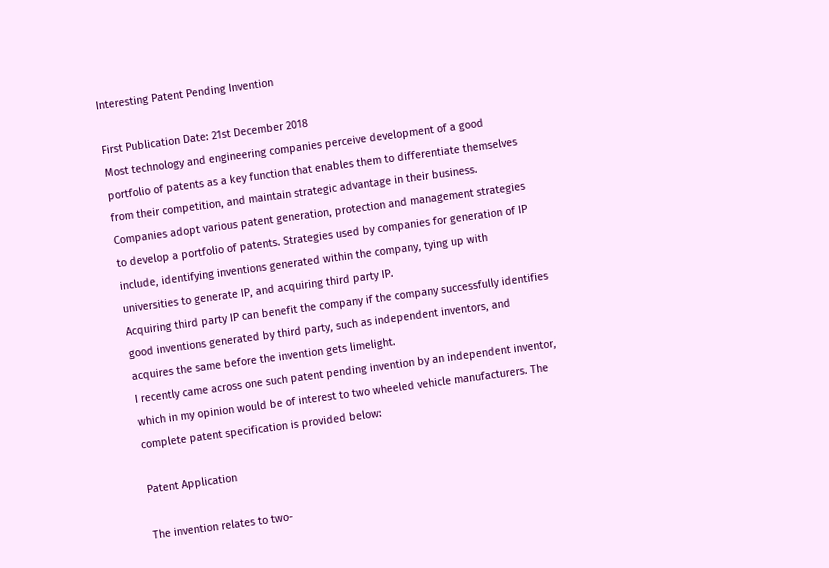Interesting Patent Pending Invention

First Publication Date: 21st December 2018
Most technology and engineering companies perceive development of a good portfolio of patents as a key function that enables them to differentiate themselves from their competition, and maintain strategic advantage in their business. Companies adopt various patent generation, protection and management strategies to develop a portfolio of patents. Strategies used by companies for generation of IP include, identifying inventions generated within the company, tying up with universities to generate IP, and acquiring third party IP.
Acquiring third party IP can benefit the company if the company successfully identifies good inventions generated by third party, such as independent inventors, and acquires the same before the invention gets limelight.
I recently came across one such patent pending invention by an independent inventor, which in my opinion would be of interest to two wheeled vehicle manufacturers. The complete patent specification is provided below:

Patent Application

The invention relates to two-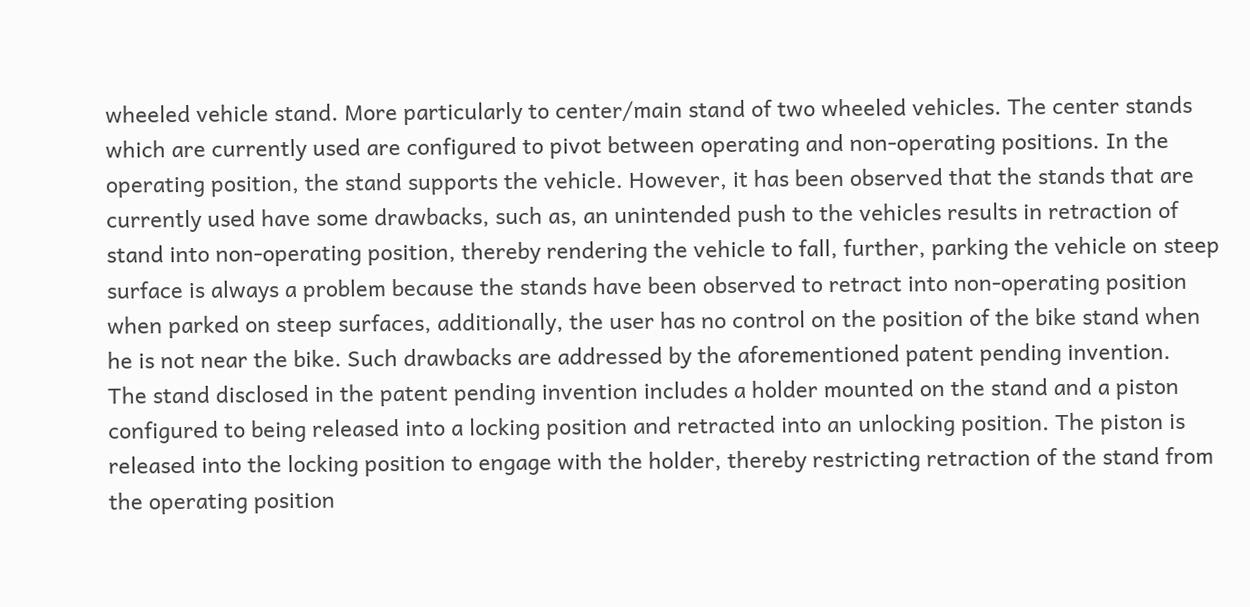wheeled vehicle stand. More particularly to center/main stand of two wheeled vehicles. The center stands which are currently used are configured to pivot between operating and non-operating positions. In the operating position, the stand supports the vehicle. However, it has been observed that the stands that are currently used have some drawbacks, such as, an unintended push to the vehicles results in retraction of stand into non-operating position, thereby rendering the vehicle to fall, further, parking the vehicle on steep surface is always a problem because the stands have been observed to retract into non-operating position when parked on steep surfaces, additionally, the user has no control on the position of the bike stand when he is not near the bike. Such drawbacks are addressed by the aforementioned patent pending invention.
The stand disclosed in the patent pending invention includes a holder mounted on the stand and a piston configured to being released into a locking position and retracted into an unlocking position. The piston is released into the locking position to engage with the holder, thereby restricting retraction of the stand from the operating position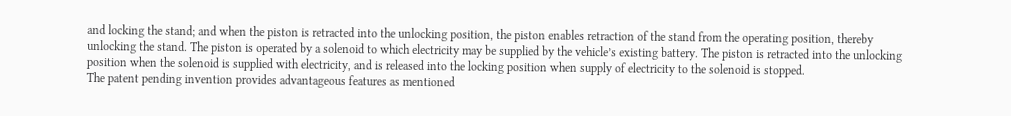and locking the stand; and when the piston is retracted into the unlocking position, the piston enables retraction of the stand from the operating position, thereby unlocking the stand. The piston is operated by a solenoid to which electricity may be supplied by the vehicle’s existing battery. The piston is retracted into the unlocking position when the solenoid is supplied with electricity, and is released into the locking position when supply of electricity to the solenoid is stopped.
The patent pending invention provides advantageous features as mentioned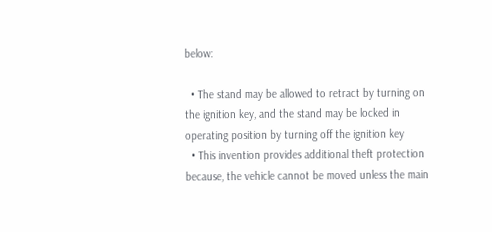below:

  • The stand may be allowed to retract by turning on the ignition key, and the stand may be locked in operating position by turning off the ignition key
  • This invention provides additional theft protection because, the vehicle cannot be moved unless the main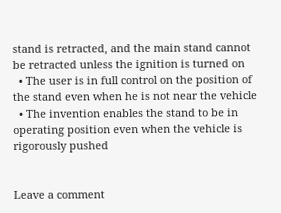stand is retracted, and the main stand cannot be retracted unless the ignition is turned on
  • The user is in full control on the position of the stand even when he is not near the vehicle
  • The invention enables the stand to be in operating position even when the vehicle is rigorously pushed


Leave a comment